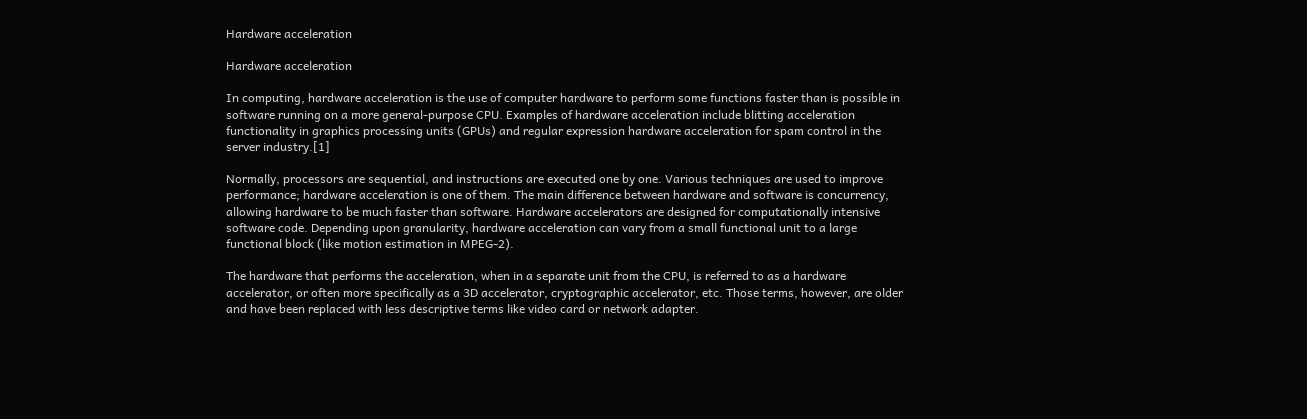Hardware acceleration

Hardware acceleration

In computing, hardware acceleration is the use of computer hardware to perform some functions faster than is possible in software running on a more general-purpose CPU. Examples of hardware acceleration include blitting acceleration functionality in graphics processing units (GPUs) and regular expression hardware acceleration for spam control in the server industry.[1]

Normally, processors are sequential, and instructions are executed one by one. Various techniques are used to improve performance; hardware acceleration is one of them. The main difference between hardware and software is concurrency, allowing hardware to be much faster than software. Hardware accelerators are designed for computationally intensive software code. Depending upon granularity, hardware acceleration can vary from a small functional unit to a large functional block (like motion estimation in MPEG-2).

The hardware that performs the acceleration, when in a separate unit from the CPU, is referred to as a hardware accelerator, or often more specifically as a 3D accelerator, cryptographic accelerator, etc. Those terms, however, are older and have been replaced with less descriptive terms like video card or network adapter.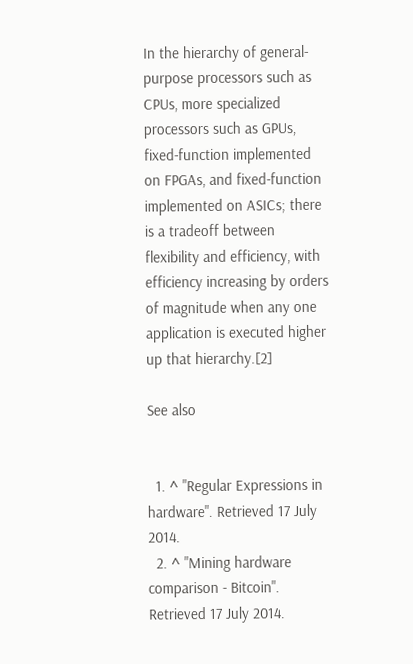In the hierarchy of general-purpose processors such as CPUs, more specialized processors such as GPUs, fixed-function implemented on FPGAs, and fixed-function implemented on ASICs; there is a tradeoff between flexibility and efficiency, with efficiency increasing by orders of magnitude when any one application is executed higher up that hierarchy.[2]

See also


  1. ^ "Regular Expressions in hardware". Retrieved 17 July 2014.
  2. ^ "Mining hardware comparison - Bitcoin". Retrieved 17 July 2014.